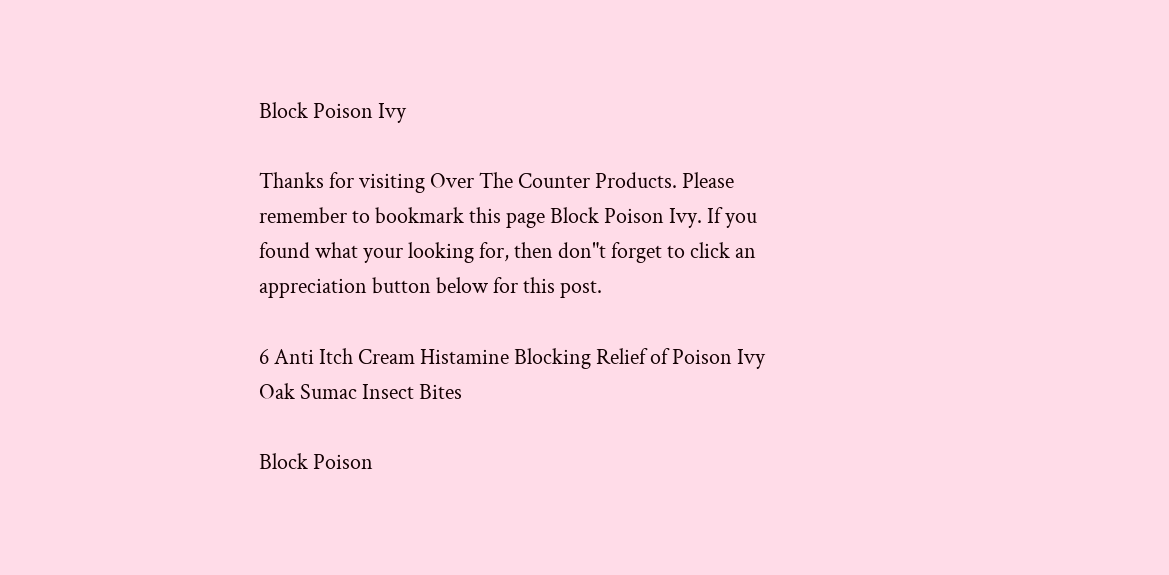Block Poison Ivy

Thanks for visiting Over The Counter Products. Please remember to bookmark this page Block Poison Ivy. If you found what your looking for, then don"t forget to click an appreciation button below for this post.

6 Anti Itch Cream Histamine Blocking Relief of Poison Ivy Oak Sumac Insect Bites

Block Poison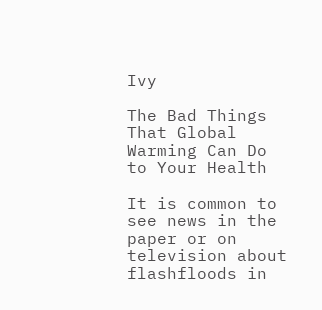Ivy

The Bad Things That Global Warming Can Do to Your Health

It is common to see news in the paper or on television about flashfloods in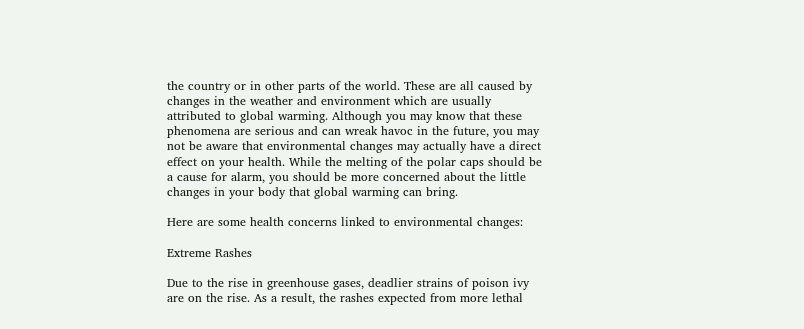the country or in other parts of the world. These are all caused by changes in the weather and environment which are usually attributed to global warming. Although you may know that these phenomena are serious and can wreak havoc in the future, you may not be aware that environmental changes may actually have a direct effect on your health. While the melting of the polar caps should be a cause for alarm, you should be more concerned about the little changes in your body that global warming can bring.

Here are some health concerns linked to environmental changes:

Extreme Rashes

Due to the rise in greenhouse gases, deadlier strains of poison ivy are on the rise. As a result, the rashes expected from more lethal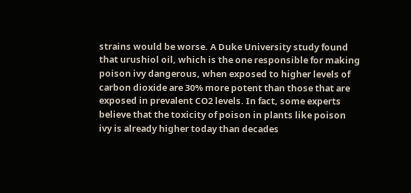strains would be worse. A Duke University study found that urushiol oil, which is the one responsible for making poison ivy dangerous, when exposed to higher levels of carbon dioxide are 30% more potent than those that are exposed in prevalent CO2 levels. In fact, some experts believe that the toxicity of poison in plants like poison ivy is already higher today than decades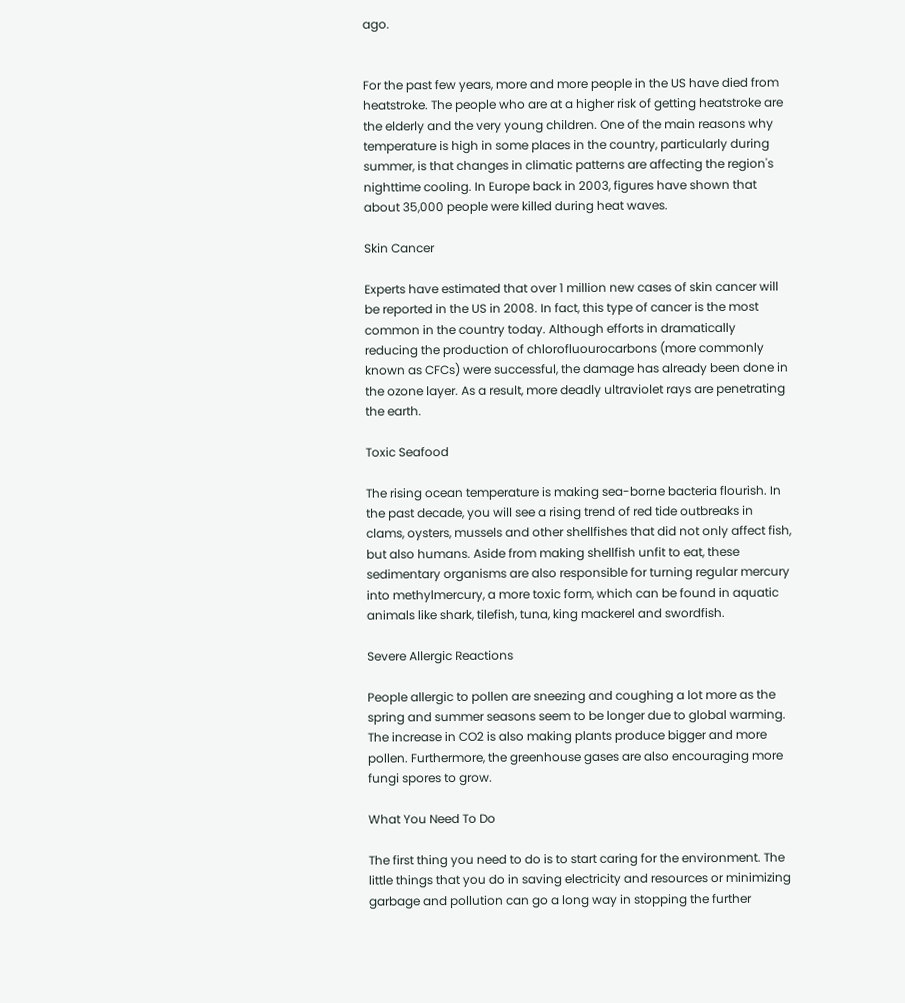ago.


For the past few years, more and more people in the US have died from heatstroke. The people who are at a higher risk of getting heatstroke are the elderly and the very young children. One of the main reasons why temperature is high in some places in the country, particularly during summer, is that changes in climatic patterns are affecting the region's nighttime cooling. In Europe back in 2003, figures have shown that about 35,000 people were killed during heat waves.

Skin Cancer

Experts have estimated that over 1 million new cases of skin cancer will be reported in the US in 2008. In fact, this type of cancer is the most common in the country today. Although efforts in dramatically reducing the production of chlorofluourocarbons (more commonly known as CFCs) were successful, the damage has already been done in the ozone layer. As a result, more deadly ultraviolet rays are penetrating the earth.

Toxic Seafood

The rising ocean temperature is making sea-borne bacteria flourish. In the past decade, you will see a rising trend of red tide outbreaks in clams, oysters, mussels and other shellfishes that did not only affect fish, but also humans. Aside from making shellfish unfit to eat, these sedimentary organisms are also responsible for turning regular mercury into methylmercury, a more toxic form, which can be found in aquatic animals like shark, tilefish, tuna, king mackerel and swordfish.

Severe Allergic Reactions

People allergic to pollen are sneezing and coughing a lot more as the spring and summer seasons seem to be longer due to global warming. The increase in CO2 is also making plants produce bigger and more pollen. Furthermore, the greenhouse gases are also encouraging more fungi spores to grow.

What You Need To Do

The first thing you need to do is to start caring for the environment. The little things that you do in saving electricity and resources or minimizing garbage and pollution can go a long way in stopping the further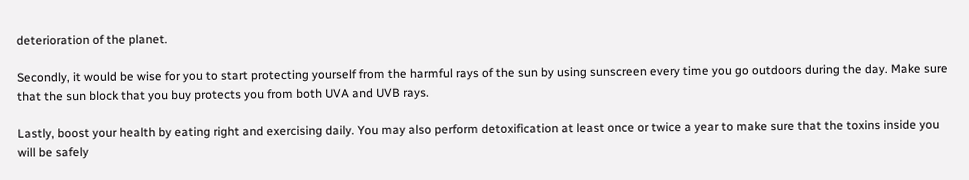deterioration of the planet.

Secondly, it would be wise for you to start protecting yourself from the harmful rays of the sun by using sunscreen every time you go outdoors during the day. Make sure that the sun block that you buy protects you from both UVA and UVB rays.

Lastly, boost your health by eating right and exercising daily. You may also perform detoxification at least once or twice a year to make sure that the toxins inside you will be safely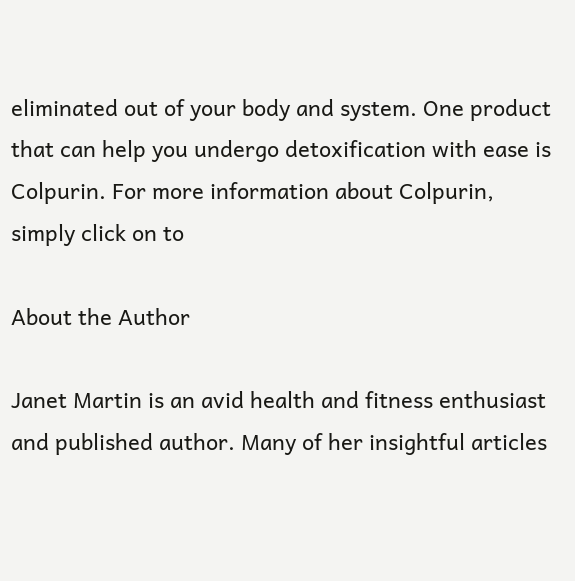eliminated out of your body and system. One product that can help you undergo detoxification with ease is Colpurin. For more information about Colpurin, simply click on to

About the Author

Janet Martin is an avid health and fitness enthusiast and published author. Many of her insightful articles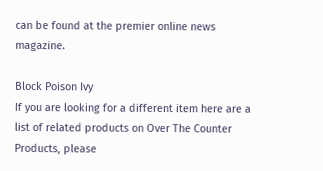can be found at the premier online news magazine.

Block Poison Ivy
If you are looking for a different item here are a list of related products on Over The Counter Products, please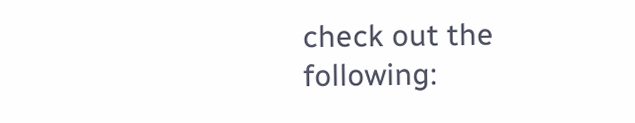check out the following: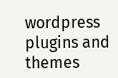wordpress plugins and themes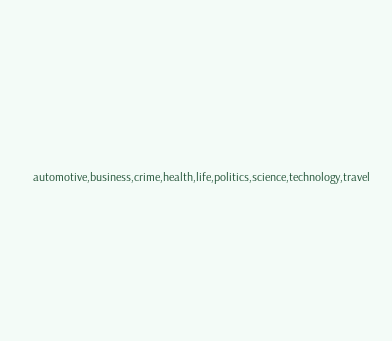automotive,business,crime,health,life,politics,science,technology,travel